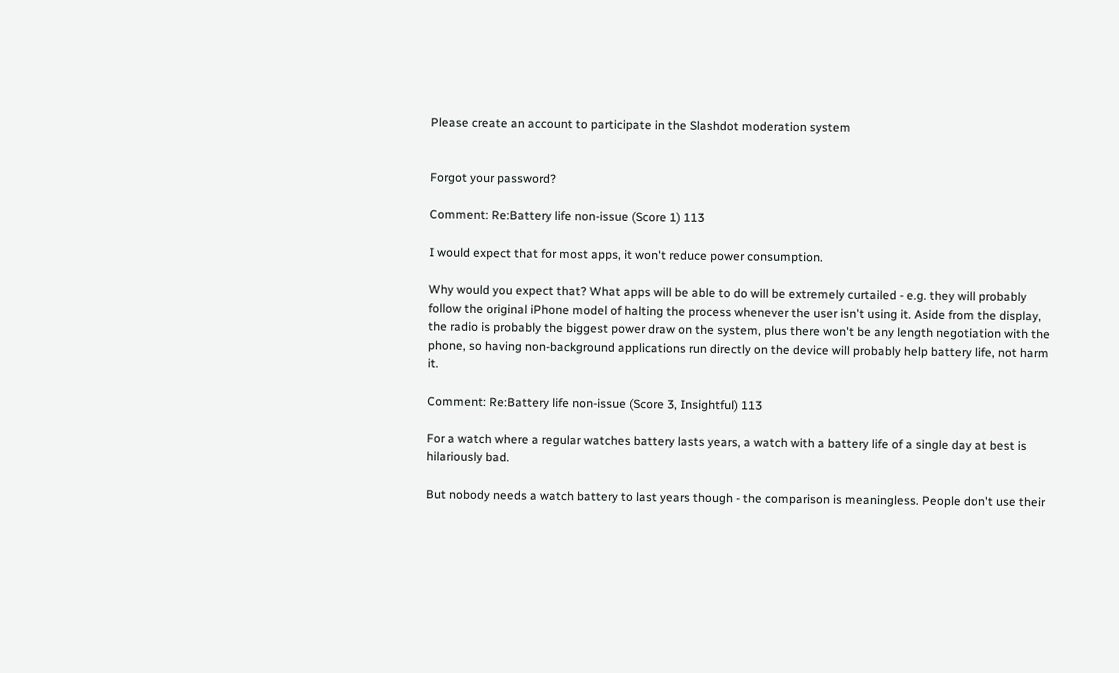Please create an account to participate in the Slashdot moderation system


Forgot your password?

Comment: Re:Battery life non-issue (Score 1) 113

I would expect that for most apps, it won't reduce power consumption.

Why would you expect that? What apps will be able to do will be extremely curtailed - e.g. they will probably follow the original iPhone model of halting the process whenever the user isn't using it. Aside from the display, the radio is probably the biggest power draw on the system, plus there won't be any length negotiation with the phone, so having non-background applications run directly on the device will probably help battery life, not harm it.

Comment: Re:Battery life non-issue (Score 3, Insightful) 113

For a watch where a regular watches battery lasts years, a watch with a battery life of a single day at best is hilariously bad.

But nobody needs a watch battery to last years though - the comparison is meaningless. People don't use their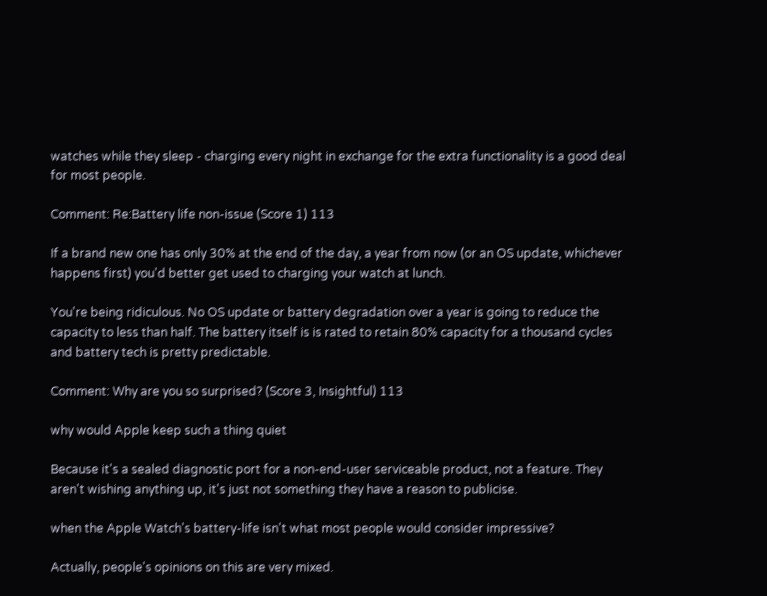watches while they sleep - charging every night in exchange for the extra functionality is a good deal for most people.

Comment: Re:Battery life non-issue (Score 1) 113

If a brand new one has only 30% at the end of the day, a year from now (or an OS update, whichever happens first) you'd better get used to charging your watch at lunch.

You're being ridiculous. No OS update or battery degradation over a year is going to reduce the capacity to less than half. The battery itself is is rated to retain 80% capacity for a thousand cycles and battery tech is pretty predictable.

Comment: Why are you so surprised? (Score 3, Insightful) 113

why would Apple keep such a thing quiet

Because it's a sealed diagnostic port for a non-end-user serviceable product, not a feature. They aren't wishing anything up, it's just not something they have a reason to publicise.

when the Apple Watch's battery-life isn't what most people would consider impressive?

Actually, people's opinions on this are very mixed.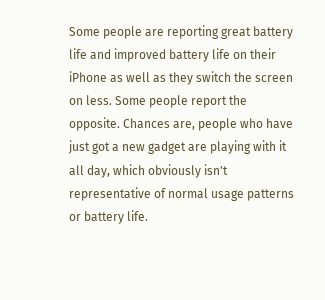Some people are reporting great battery life and improved battery life on their iPhone as well as they switch the screen on less. Some people report the opposite. Chances are, people who have just got a new gadget are playing with it all day, which obviously isn't representative of normal usage patterns or battery life.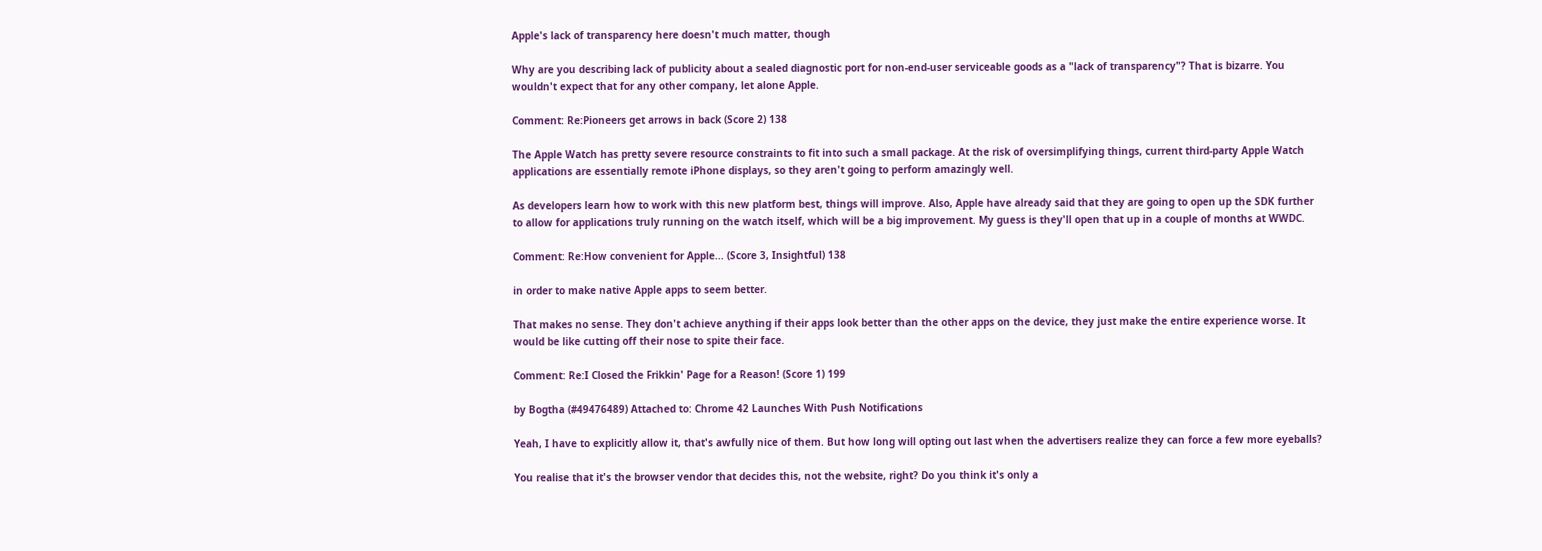Apple's lack of transparency here doesn't much matter, though

Why are you describing lack of publicity about a sealed diagnostic port for non-end-user serviceable goods as a "lack of transparency"? That is bizarre. You wouldn't expect that for any other company, let alone Apple.

Comment: Re:Pioneers get arrows in back (Score 2) 138

The Apple Watch has pretty severe resource constraints to fit into such a small package. At the risk of oversimplifying things, current third-party Apple Watch applications are essentially remote iPhone displays, so they aren't going to perform amazingly well.

As developers learn how to work with this new platform best, things will improve. Also, Apple have already said that they are going to open up the SDK further to allow for applications truly running on the watch itself, which will be a big improvement. My guess is they'll open that up in a couple of months at WWDC.

Comment: Re:How convenient for Apple... (Score 3, Insightful) 138

in order to make native Apple apps to seem better.

That makes no sense. They don't achieve anything if their apps look better than the other apps on the device, they just make the entire experience worse. It would be like cutting off their nose to spite their face.

Comment: Re:I Closed the Frikkin' Page for a Reason! (Score 1) 199

by Bogtha (#49476489) Attached to: Chrome 42 Launches With Push Notifications

Yeah, I have to explicitly allow it, that's awfully nice of them. But how long will opting out last when the advertisers realize they can force a few more eyeballs?

You realise that it's the browser vendor that decides this, not the website, right? Do you think it's only a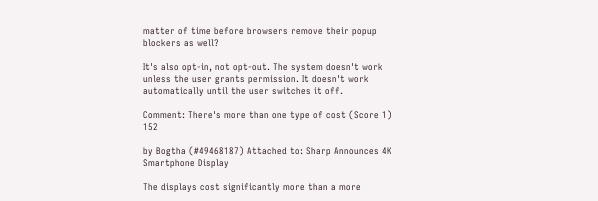matter of time before browsers remove their popup blockers as well?

It's also opt-in, not opt-out. The system doesn't work unless the user grants permission. It doesn't work automatically until the user switches it off.

Comment: There's more than one type of cost (Score 1) 152

by Bogtha (#49468187) Attached to: Sharp Announces 4K Smartphone Display

The displays cost significantly more than a more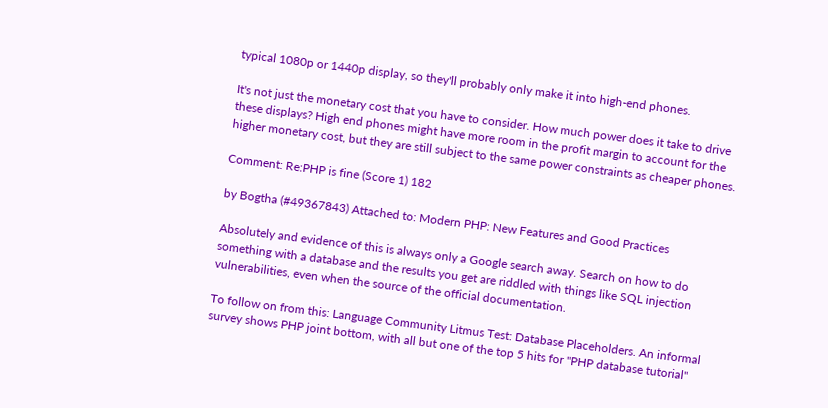typical 1080p or 1440p display, so they'll probably only make it into high-end phones.

It's not just the monetary cost that you have to consider. How much power does it take to drive these displays? High end phones might have more room in the profit margin to account for the higher monetary cost, but they are still subject to the same power constraints as cheaper phones.

Comment: Re:PHP is fine (Score 1) 182

by Bogtha (#49367843) Attached to: Modern PHP: New Features and Good Practices

Absolutely and evidence of this is always only a Google search away. Search on how to do something with a database and the results you get are riddled with things like SQL injection vulnerabilities, even when the source of the official documentation.

To follow on from this: Language Community Litmus Test: Database Placeholders. An informal survey shows PHP joint bottom, with all but one of the top 5 hits for "PHP database tutorial"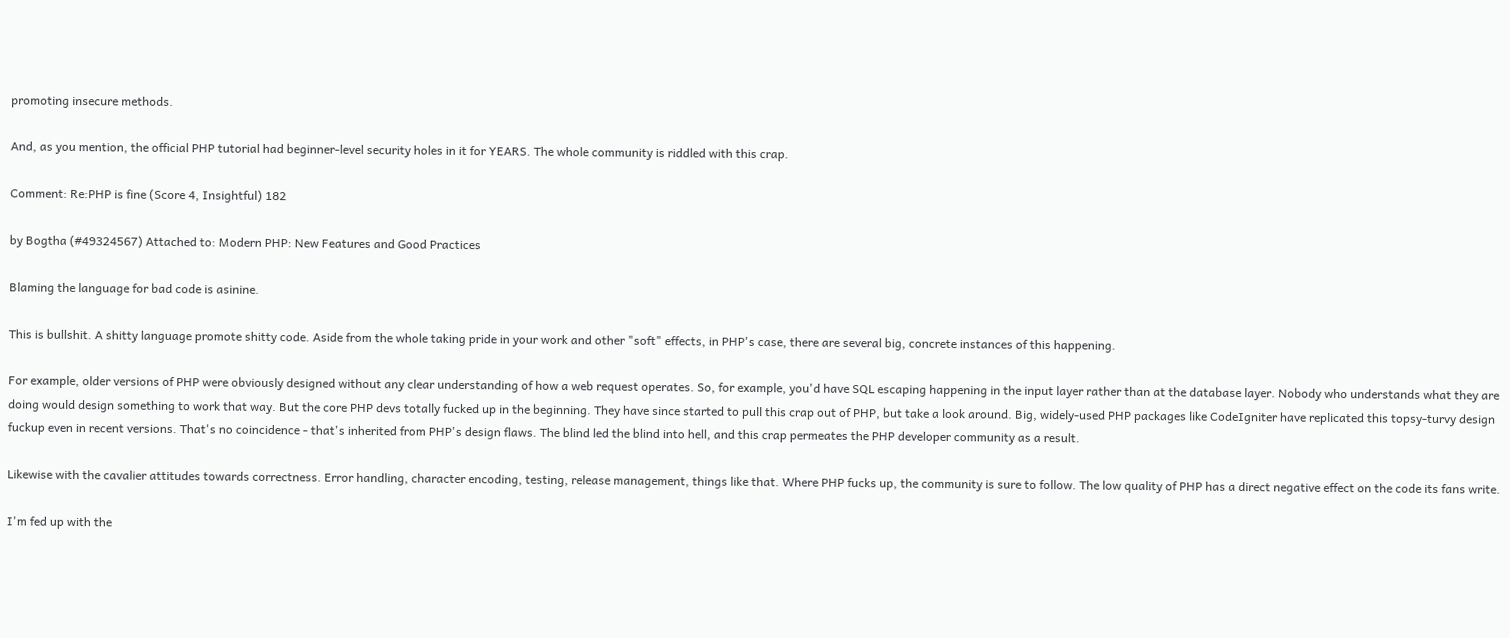promoting insecure methods.

And, as you mention, the official PHP tutorial had beginner-level security holes in it for YEARS. The whole community is riddled with this crap.

Comment: Re:PHP is fine (Score 4, Insightful) 182

by Bogtha (#49324567) Attached to: Modern PHP: New Features and Good Practices

Blaming the language for bad code is asinine.

This is bullshit. A shitty language promote shitty code. Aside from the whole taking pride in your work and other "soft" effects, in PHP's case, there are several big, concrete instances of this happening.

For example, older versions of PHP were obviously designed without any clear understanding of how a web request operates. So, for example, you'd have SQL escaping happening in the input layer rather than at the database layer. Nobody who understands what they are doing would design something to work that way. But the core PHP devs totally fucked up in the beginning. They have since started to pull this crap out of PHP, but take a look around. Big, widely-used PHP packages like CodeIgniter have replicated this topsy-turvy design fuckup even in recent versions. That's no coincidence - that's inherited from PHP's design flaws. The blind led the blind into hell, and this crap permeates the PHP developer community as a result.

Likewise with the cavalier attitudes towards correctness. Error handling, character encoding, testing, release management, things like that. Where PHP fucks up, the community is sure to follow. The low quality of PHP has a direct negative effect on the code its fans write.

I'm fed up with the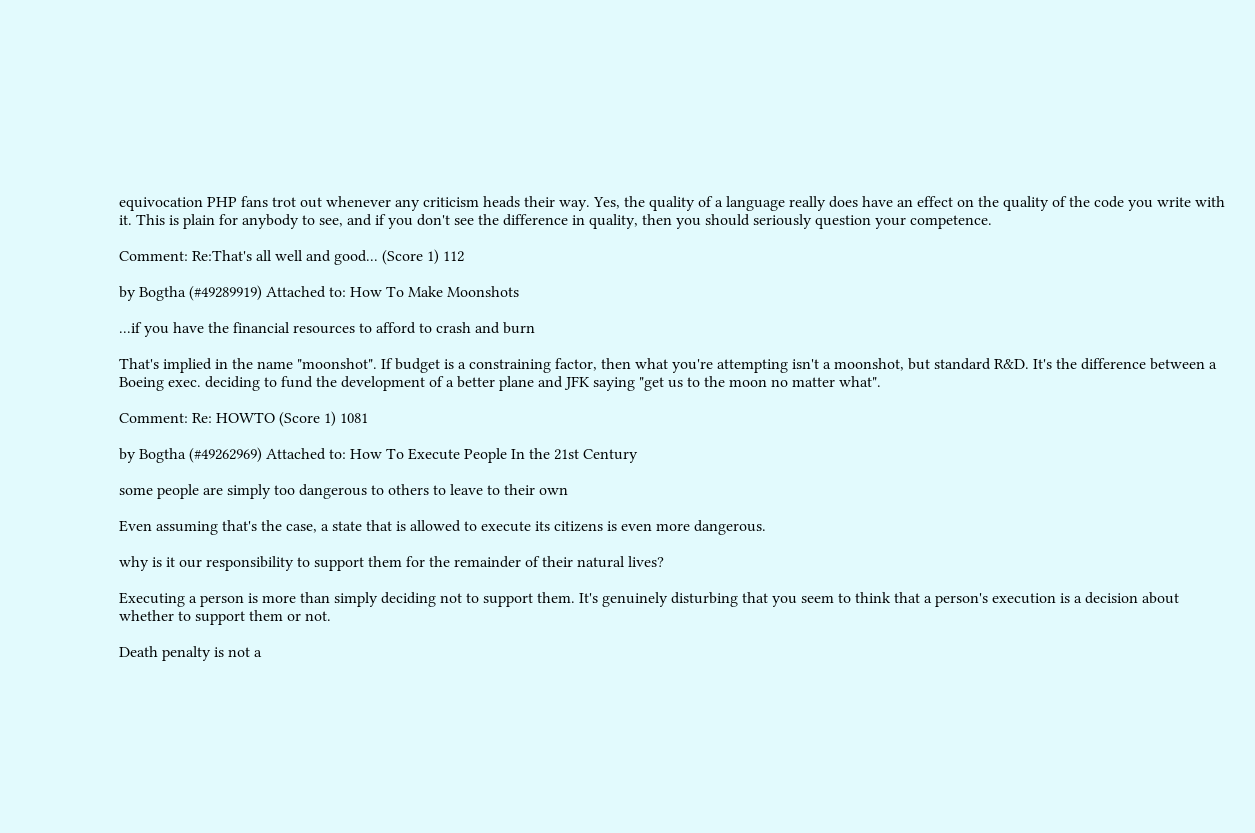equivocation PHP fans trot out whenever any criticism heads their way. Yes, the quality of a language really does have an effect on the quality of the code you write with it. This is plain for anybody to see, and if you don't see the difference in quality, then you should seriously question your competence.

Comment: Re:That's all well and good... (Score 1) 112

by Bogtha (#49289919) Attached to: How To Make Moonshots

...if you have the financial resources to afford to crash and burn

That's implied in the name "moonshot". If budget is a constraining factor, then what you're attempting isn't a moonshot, but standard R&D. It's the difference between a Boeing exec. deciding to fund the development of a better plane and JFK saying "get us to the moon no matter what".

Comment: Re: HOWTO (Score 1) 1081

by Bogtha (#49262969) Attached to: How To Execute People In the 21st Century

some people are simply too dangerous to others to leave to their own

Even assuming that's the case, a state that is allowed to execute its citizens is even more dangerous.

why is it our responsibility to support them for the remainder of their natural lives?

Executing a person is more than simply deciding not to support them. It's genuinely disturbing that you seem to think that a person's execution is a decision about whether to support them or not.

Death penalty is not a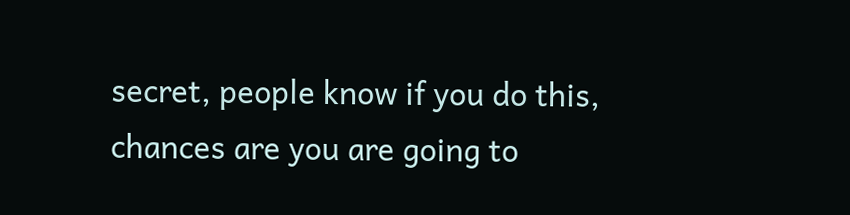secret, people know if you do this, chances are you are going to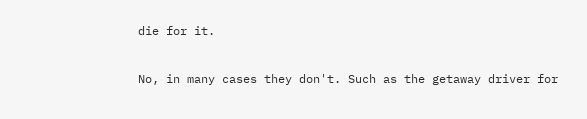die for it.

No, in many cases they don't. Such as the getaway driver for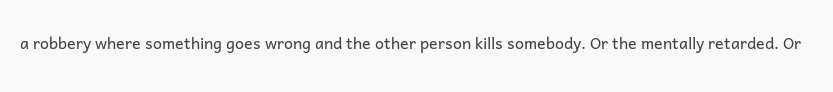a robbery where something goes wrong and the other person kills somebody. Or the mentally retarded. Or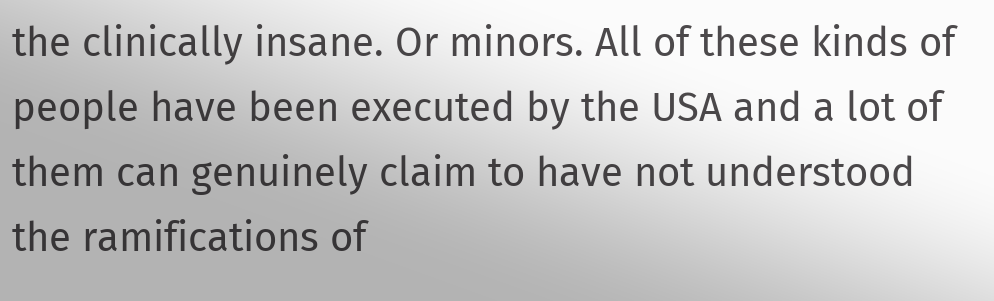the clinically insane. Or minors. All of these kinds of people have been executed by the USA and a lot of them can genuinely claim to have not understood the ramifications of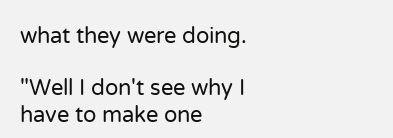what they were doing.

"Well I don't see why I have to make one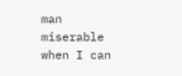man miserable when I can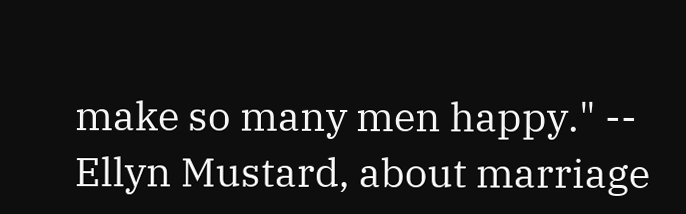make so many men happy." -- Ellyn Mustard, about marriage